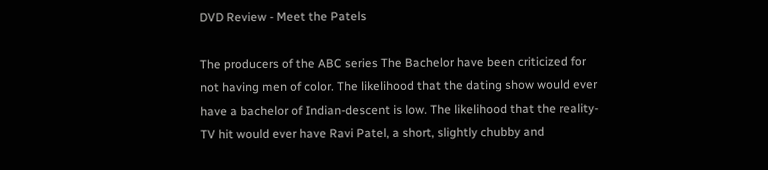DVD Review - Meet the Patels

The producers of the ABC series The Bachelor have been criticized for not having men of color. The likelihood that the dating show would ever have a bachelor of Indian-descent is low. The likelihood that the reality-TV hit would ever have Ravi Patel, a short, slightly chubby and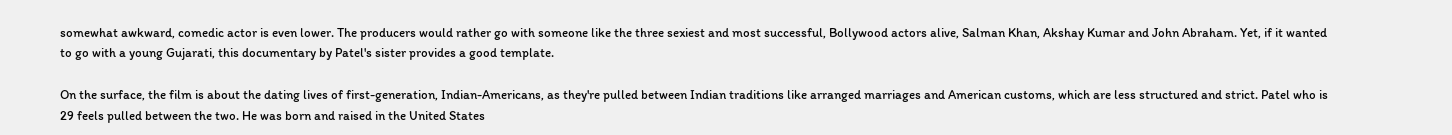somewhat awkward, comedic actor is even lower. The producers would rather go with someone like the three sexiest and most successful, Bollywood actors alive, Salman Khan, Akshay Kumar and John Abraham. Yet, if it wanted to go with a young Gujarati, this documentary by Patel's sister provides a good template.

On the surface, the film is about the dating lives of first-generation, Indian-Americans, as they're pulled between Indian traditions like arranged marriages and American customs, which are less structured and strict. Patel who is 29 feels pulled between the two. He was born and raised in the United States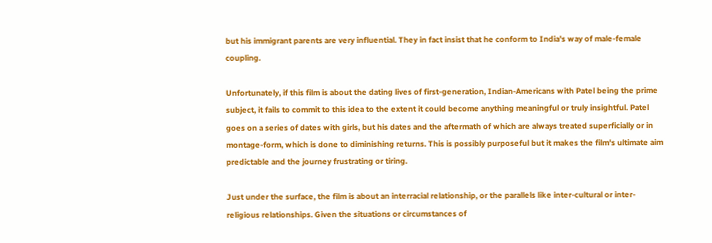but his immigrant parents are very influential. They in fact insist that he conform to India's way of male-female coupling.

Unfortunately, if this film is about the dating lives of first-generation, Indian-Americans with Patel being the prime subject, it fails to commit to this idea to the extent it could become anything meaningful or truly insightful. Patel goes on a series of dates with girls, but his dates and the aftermath of which are always treated superficially or in montage-form, which is done to diminishing returns. This is possibly purposeful but it makes the film's ultimate aim predictable and the journey frustrating or tiring.

Just under the surface, the film is about an interracial relationship, or the parallels like inter-cultural or inter-religious relationships. Given the situations or circumstances of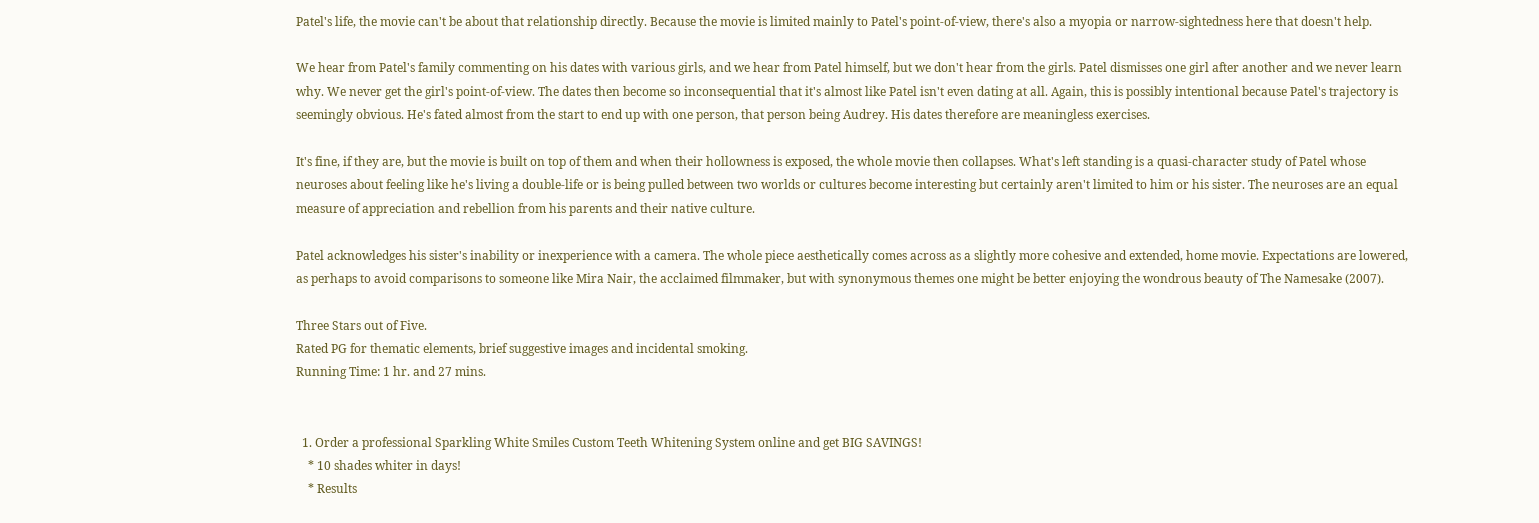Patel's life, the movie can't be about that relationship directly. Because the movie is limited mainly to Patel's point-of-view, there's also a myopia or narrow-sightedness here that doesn't help.

We hear from Patel's family commenting on his dates with various girls, and we hear from Patel himself, but we don't hear from the girls. Patel dismisses one girl after another and we never learn why. We never get the girl's point-of-view. The dates then become so inconsequential that it's almost like Patel isn't even dating at all. Again, this is possibly intentional because Patel's trajectory is seemingly obvious. He's fated almost from the start to end up with one person, that person being Audrey. His dates therefore are meaningless exercises.

It's fine, if they are, but the movie is built on top of them and when their hollowness is exposed, the whole movie then collapses. What's left standing is a quasi-character study of Patel whose neuroses about feeling like he's living a double-life or is being pulled between two worlds or cultures become interesting but certainly aren't limited to him or his sister. The neuroses are an equal measure of appreciation and rebellion from his parents and their native culture.

Patel acknowledges his sister's inability or inexperience with a camera. The whole piece aesthetically comes across as a slightly more cohesive and extended, home movie. Expectations are lowered, as perhaps to avoid comparisons to someone like Mira Nair, the acclaimed filmmaker, but with synonymous themes one might be better enjoying the wondrous beauty of The Namesake (2007).

Three Stars out of Five.
Rated PG for thematic elements, brief suggestive images and incidental smoking.
Running Time: 1 hr. and 27 mins.


  1. Order a professional Sparkling White Smiles Custom Teeth Whitening System online and get BIG SAVINGS!
    * 10 shades whiter in days!
    * Results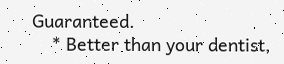Guaranteed.
    * Better than your dentist,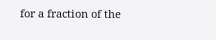for a fraction of the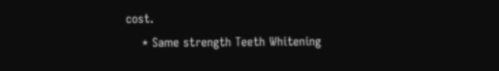cost.
    * Same strength Teeth Whitening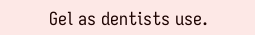Gel as dentists use.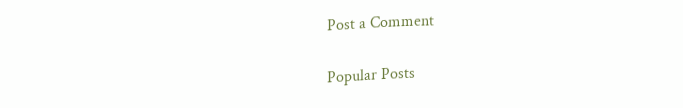Post a Comment

Popular Posts